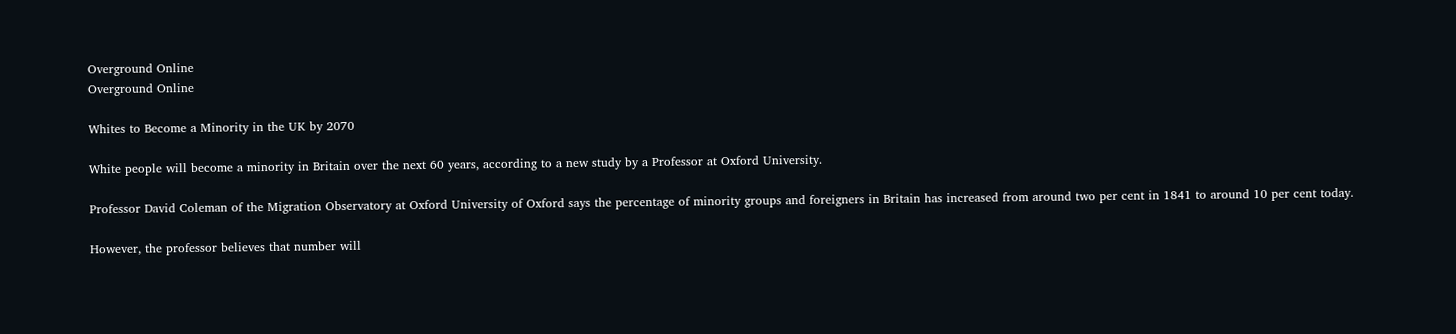Overground Online
Overground Online

Whites to Become a Minority in the UK by 2070

White people will become a minority in Britain over the next 60 years, according to a new study by a Professor at Oxford University.

Professor David Coleman of the Migration Observatory at Oxford University of Oxford says the percentage of minority groups and foreigners in Britain has increased from around two per cent in 1841 to around 10 per cent today.

However, the professor believes that number will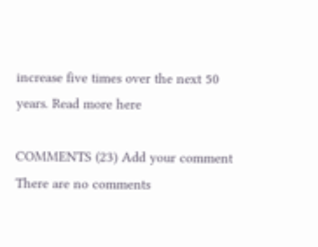increase five times over the next 50 years. Read more here

COMMENTS (23) Add your comment
There are no comments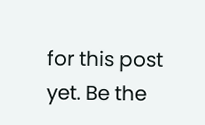for this post yet. Be the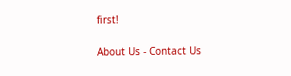first!

About Us - Contact Us